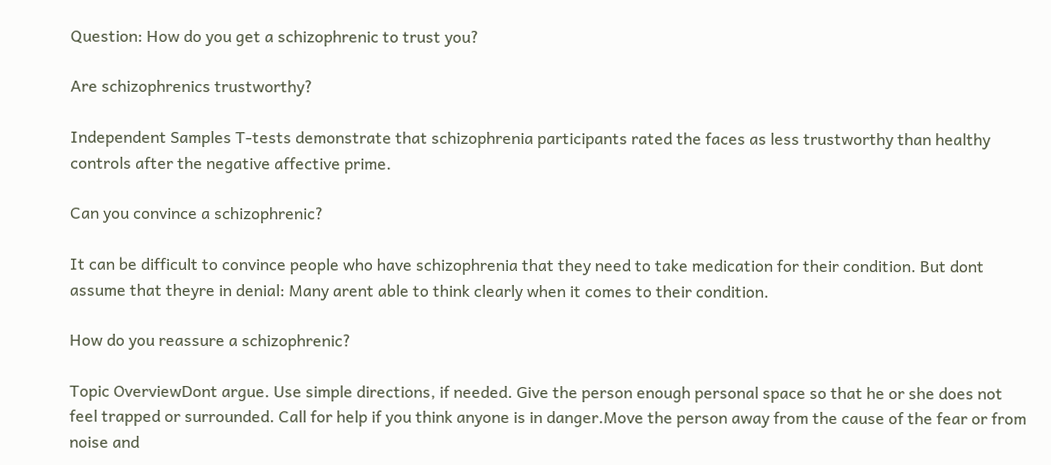Question: How do you get a schizophrenic to trust you?

Are schizophrenics trustworthy?

Independent Samples T-tests demonstrate that schizophrenia participants rated the faces as less trustworthy than healthy controls after the negative affective prime.

Can you convince a schizophrenic?

It can be difficult to convince people who have schizophrenia that they need to take medication for their condition. But dont assume that theyre in denial: Many arent able to think clearly when it comes to their condition.

How do you reassure a schizophrenic?

Topic OverviewDont argue. Use simple directions, if needed. Give the person enough personal space so that he or she does not feel trapped or surrounded. Call for help if you think anyone is in danger.Move the person away from the cause of the fear or from noise and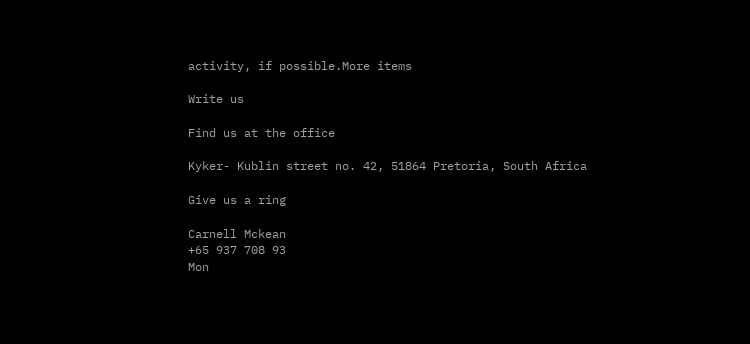activity, if possible.More items

Write us

Find us at the office

Kyker- Kublin street no. 42, 51864 Pretoria, South Africa

Give us a ring

Carnell Mckean
+65 937 708 93
Mon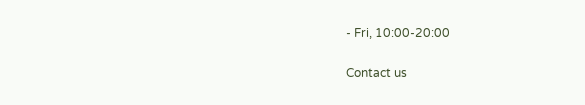- Fri, 10:00-20:00

Contact us